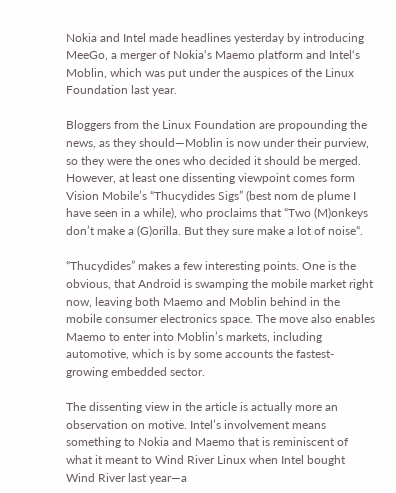Nokia and Intel made headlines yesterday by introducing MeeGo, a merger of Nokia‘s Maemo platform and Intel‘s Moblin, which was put under the auspices of the Linux Foundation last year.

Bloggers from the Linux Foundation are propounding the news, as they should—Moblin is now under their purview, so they were the ones who decided it should be merged. However, at least one dissenting viewpoint comes form Vision Mobile’s “Thucydides Sigs” (best nom de plume I have seen in a while), who proclaims that “Two (M)onkeys don’t make a (G)orilla. But they sure make a lot of noise“.

“Thucydides” makes a few interesting points. One is the obvious, that Android is swamping the mobile market right now, leaving both Maemo and Moblin behind in the mobile consumer electronics space. The move also enables Maemo to enter into Moblin’s markets, including automotive, which is by some accounts the fastest-growing embedded sector.

The dissenting view in the article is actually more an observation on motive. Intel’s involvement means something to Nokia and Maemo that is reminiscent of what it meant to Wind River Linux when Intel bought Wind River last year—a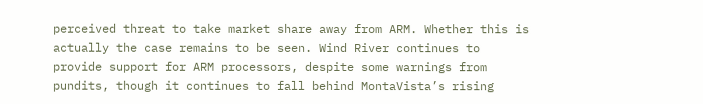perceived threat to take market share away from ARM. Whether this is actually the case remains to be seen. Wind River continues to provide support for ARM processors, despite some warnings from pundits, though it continues to fall behind MontaVista’s rising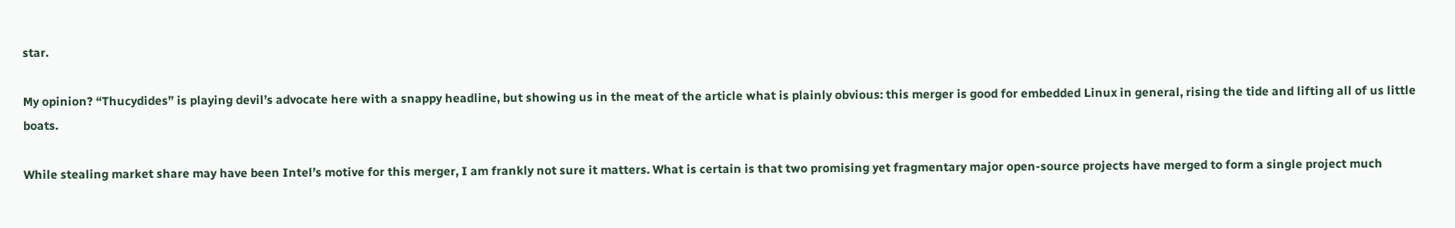star.

My opinion? “Thucydides” is playing devil’s advocate here with a snappy headline, but showing us in the meat of the article what is plainly obvious: this merger is good for embedded Linux in general, rising the tide and lifting all of us little boats.

While stealing market share may have been Intel’s motive for this merger, I am frankly not sure it matters. What is certain is that two promising yet fragmentary major open-source projects have merged to form a single project much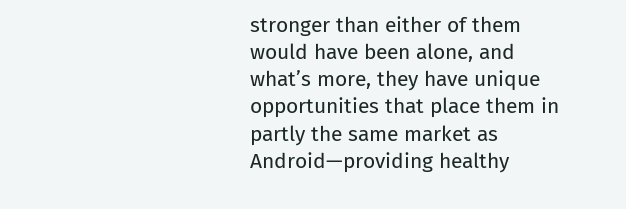stronger than either of them would have been alone, and what’s more, they have unique opportunities that place them in partly the same market as Android—providing healthy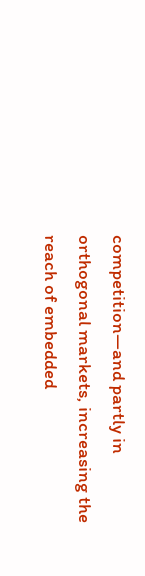competition—and partly in orthogonal markets, increasing the reach of embedded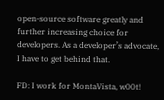open-source software greatly and further increasing choice for developers. As a developer’s advocate, I have to get behind that.

FD: I work for MontaVista, w00t!